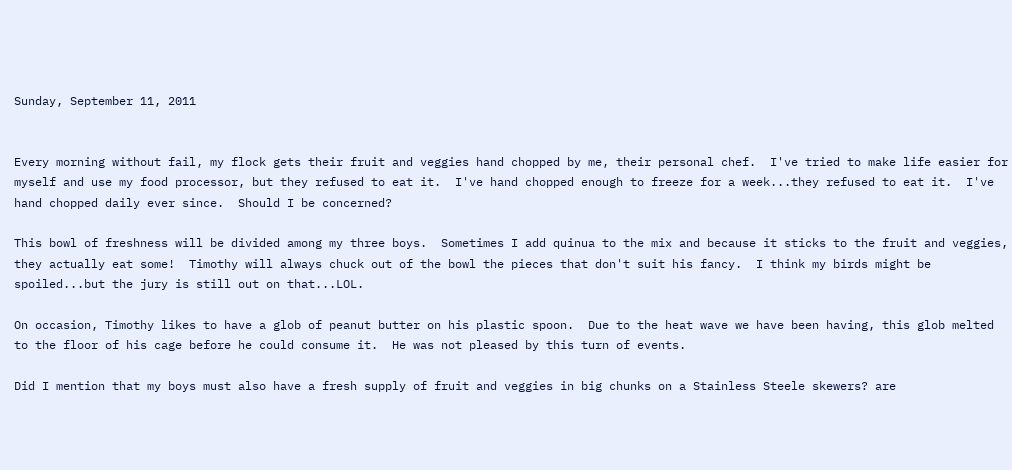Sunday, September 11, 2011


Every morning without fail, my flock gets their fruit and veggies hand chopped by me, their personal chef.  I've tried to make life easier for myself and use my food processor, but they refused to eat it.  I've hand chopped enough to freeze for a week...they refused to eat it.  I've hand chopped daily ever since.  Should I be concerned?

This bowl of freshness will be divided among my three boys.  Sometimes I add quinua to the mix and because it sticks to the fruit and veggies, they actually eat some!  Timothy will always chuck out of the bowl the pieces that don't suit his fancy.  I think my birds might be spoiled...but the jury is still out on that...LOL.

On occasion, Timothy likes to have a glob of peanut butter on his plastic spoon.  Due to the heat wave we have been having, this glob melted to the floor of his cage before he could consume it.  He was not pleased by this turn of events.

Did I mention that my boys must also have a fresh supply of fruit and veggies in big chunks on a Stainless Steele skewers? are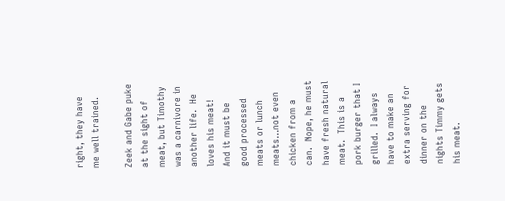right, they have me well trained.

Zeek and Gabe puke at the sight of meat, but Timothy was a carnivore in another life.  He loves his meat!  And it must be good processed meats or lunch meats...not even chicken from a can.  Nope, he must have fresh natural meat.  This is a pork burger that I grilled.  I always have to make an extra serving for dinner on the nights Timmy gets his meat.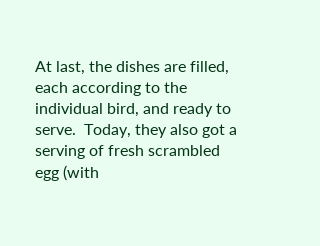At last, the dishes are filled, each according to the individual bird, and ready to serve.  Today, they also got a serving of fresh scrambled egg (with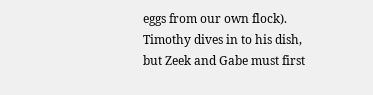eggs from our own flock).  Timothy dives in to his dish, but Zeek and Gabe must first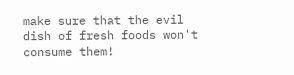make sure that the evil dish of fresh foods won't consume them!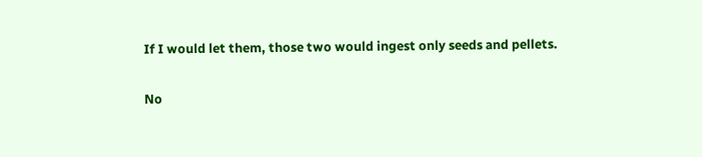If I would let them, those two would ingest only seeds and pellets.

No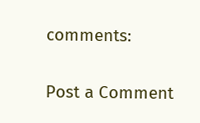comments:

Post a Comment